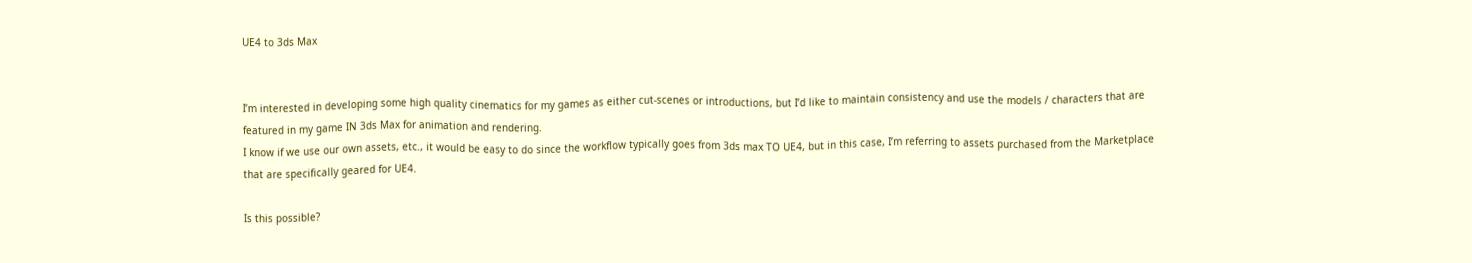UE4 to 3ds Max


I’m interested in developing some high quality cinematics for my games as either cut-scenes or introductions, but I’d like to maintain consistency and use the models / characters that are featured in my game IN 3ds Max for animation and rendering.
I know if we use our own assets, etc., it would be easy to do since the workflow typically goes from 3ds max TO UE4, but in this case, I’m referring to assets purchased from the Marketplace that are specifically geared for UE4.

Is this possible?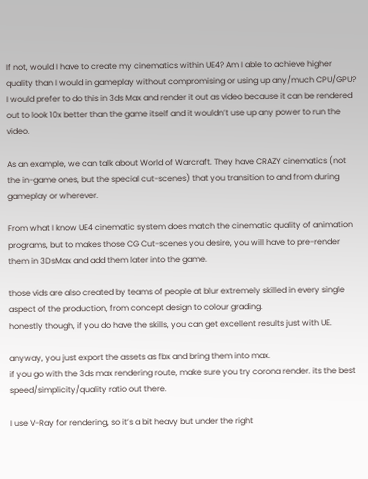If not, would I have to create my cinematics within UE4? Am I able to achieve higher quality than I would in gameplay without compromising or using up any/much CPU/GPU?
I would prefer to do this in 3ds Max and render it out as video because it can be rendered out to look 10x better than the game itself and it wouldn’t use up any power to run the video.

As an example, we can talk about World of Warcraft. They have CRAZY cinematics (not the in-game ones, but the special cut-scenes) that you transition to and from during gameplay or wherever.

From what I know UE4 cinematic system does match the cinematic quality of animation programs, but to makes those CG Cut-scenes you desire, you will have to pre-render them in 3DsMax and add them later into the game.

those vids are also created by teams of people at blur extremely skilled in every single aspect of the production, from concept design to colour grading.
honestly though, if you do have the skills, you can get excellent results just with UE.

anyway, you just export the assets as fbx and bring them into max.
if you go with the 3ds max rendering route, make sure you try corona render. its the best speed/simplicity/quality ratio out there.

I use V-Ray for rendering, so it’s a bit heavy but under the right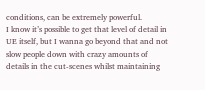conditions, can be extremely powerful.
I know it’s possible to get that level of detail in UE itself, but I wanna go beyond that and not slow people down with crazy amounts of details in the cut-scenes whilst maintaining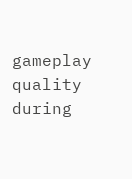gameplay quality during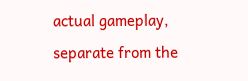actual gameplay, separate from the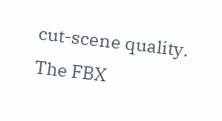cut-scene quality.
The FBX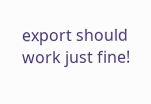export should work just fine!